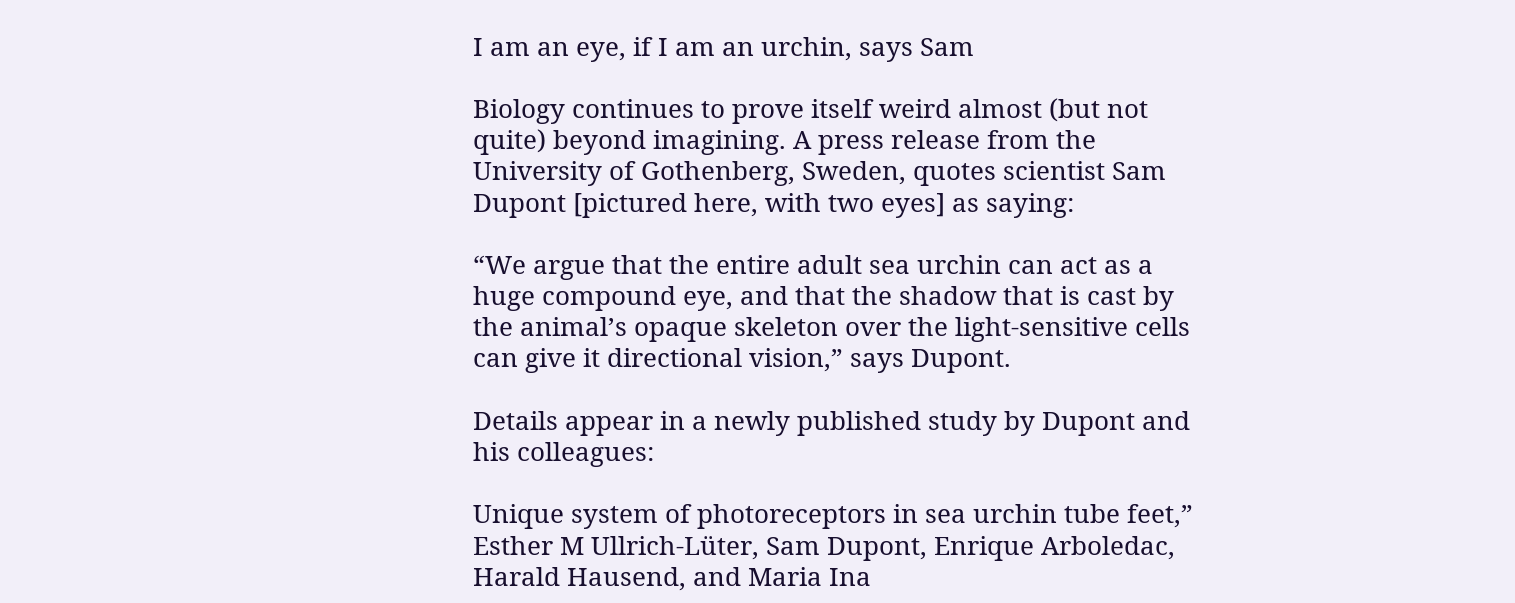I am an eye, if I am an urchin, says Sam

Biology continues to prove itself weird almost (but not quite) beyond imagining. A press release from the University of Gothenberg, Sweden, quotes scientist Sam Dupont [pictured here, with two eyes] as saying:

“We argue that the entire adult sea urchin can act as a huge compound eye, and that the shadow that is cast by the animal’s opaque skeleton over the light-sensitive cells can give it directional vision,” says Dupont.

Details appear in a newly published study by Dupont and his colleagues:

Unique system of photoreceptors in sea urchin tube feet,”  Esther M Ullrich-Lüter, Sam Dupont, Enrique Arboledac, Harald Hausend, and Maria Ina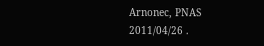Arnonec, PNAS 2011/04/26 .